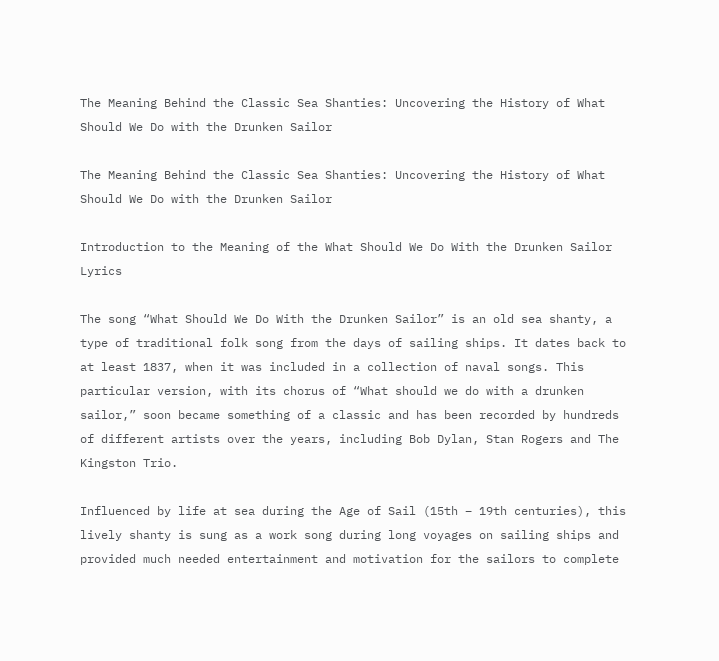The Meaning Behind the Classic Sea Shanties: Uncovering the History of What Should We Do with the Drunken Sailor

The Meaning Behind the Classic Sea Shanties: Uncovering the History of What Should We Do with the Drunken Sailor

Introduction to the Meaning of the What Should We Do With the Drunken Sailor Lyrics

The song “What Should We Do With the Drunken Sailor” is an old sea shanty, a type of traditional folk song from the days of sailing ships. It dates back to at least 1837, when it was included in a collection of naval songs. This particular version, with its chorus of “What should we do with a drunken sailor,” soon became something of a classic and has been recorded by hundreds of different artists over the years, including Bob Dylan, Stan Rogers and The Kingston Trio.

Influenced by life at sea during the Age of Sail (15th – 19th centuries), this lively shanty is sung as a work song during long voyages on sailing ships and provided much needed entertainment and motivation for the sailors to complete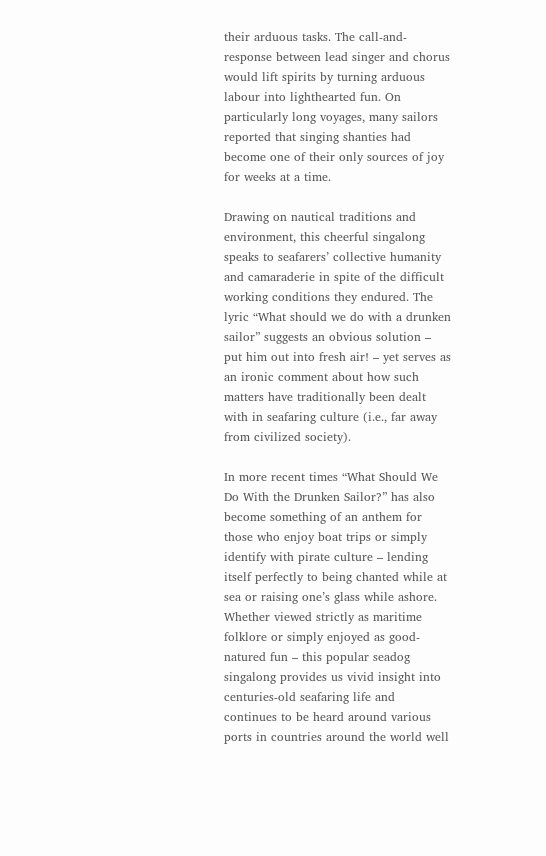their arduous tasks. The call-and-response between lead singer and chorus would lift spirits by turning arduous labour into lighthearted fun. On particularly long voyages, many sailors reported that singing shanties had become one of their only sources of joy for weeks at a time.

Drawing on nautical traditions and environment, this cheerful singalong speaks to seafarers’ collective humanity and camaraderie in spite of the difficult working conditions they endured. The lyric “What should we do with a drunken sailor” suggests an obvious solution – put him out into fresh air! – yet serves as an ironic comment about how such matters have traditionally been dealt with in seafaring culture (i.e., far away from civilized society).

In more recent times “What Should We Do With the Drunken Sailor?” has also become something of an anthem for those who enjoy boat trips or simply identify with pirate culture – lending itself perfectly to being chanted while at sea or raising one’s glass while ashore. Whether viewed strictly as maritime folklore or simply enjoyed as good-natured fun – this popular seadog singalong provides us vivid insight into centuries-old seafaring life and continues to be heard around various ports in countries around the world well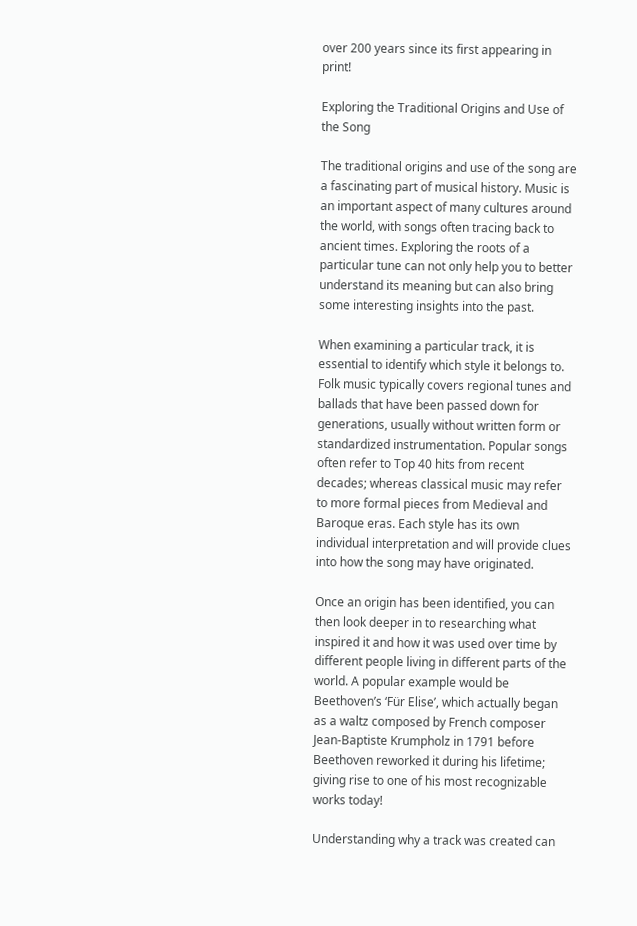over 200 years since its first appearing in print!

Exploring the Traditional Origins and Use of the Song

The traditional origins and use of the song are a fascinating part of musical history. Music is an important aspect of many cultures around the world, with songs often tracing back to ancient times. Exploring the roots of a particular tune can not only help you to better understand its meaning but can also bring some interesting insights into the past.

When examining a particular track, it is essential to identify which style it belongs to. Folk music typically covers regional tunes and ballads that have been passed down for generations, usually without written form or standardized instrumentation. Popular songs often refer to Top 40 hits from recent decades; whereas classical music may refer to more formal pieces from Medieval and Baroque eras. Each style has its own individual interpretation and will provide clues into how the song may have originated.

Once an origin has been identified, you can then look deeper in to researching what inspired it and how it was used over time by different people living in different parts of the world. A popular example would be Beethoven’s ‘Für Elise’, which actually began as a waltz composed by French composer Jean-Baptiste Krumpholz in 1791 before Beethoven reworked it during his lifetime; giving rise to one of his most recognizable works today!

Understanding why a track was created can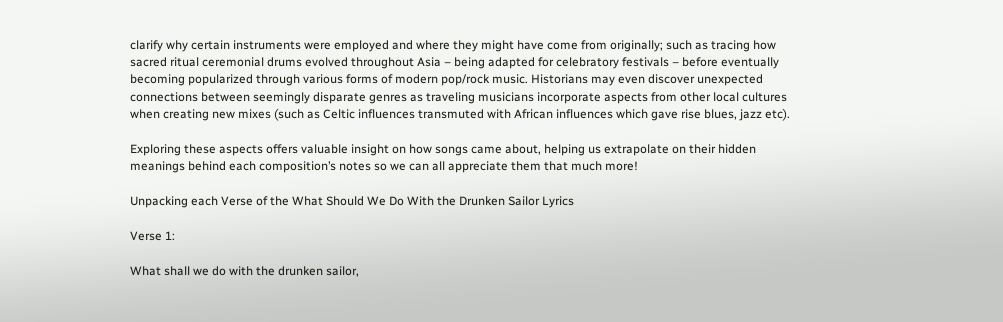clarify why certain instruments were employed and where they might have come from originally; such as tracing how sacred ritual ceremonial drums evolved throughout Asia – being adapted for celebratory festivals – before eventually becoming popularized through various forms of modern pop/rock music. Historians may even discover unexpected connections between seemingly disparate genres as traveling musicians incorporate aspects from other local cultures when creating new mixes (such as Celtic influences transmuted with African influences which gave rise blues, jazz etc).

Exploring these aspects offers valuable insight on how songs came about, helping us extrapolate on their hidden meanings behind each composition’s notes so we can all appreciate them that much more!

Unpacking each Verse of the What Should We Do With the Drunken Sailor Lyrics

Verse 1:

What shall we do with the drunken sailor,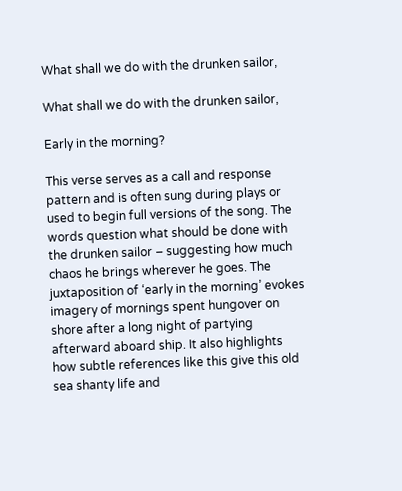What shall we do with the drunken sailor,

What shall we do with the drunken sailor,

Early in the morning?

This verse serves as a call and response pattern and is often sung during plays or used to begin full versions of the song. The words question what should be done with the drunken sailor – suggesting how much chaos he brings wherever he goes. The juxtaposition of ‘early in the morning’ evokes imagery of mornings spent hungover on shore after a long night of partying afterward aboard ship. It also highlights how subtle references like this give this old sea shanty life and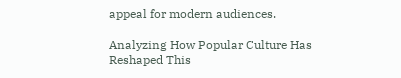appeal for modern audiences.

Analyzing How Popular Culture Has Reshaped This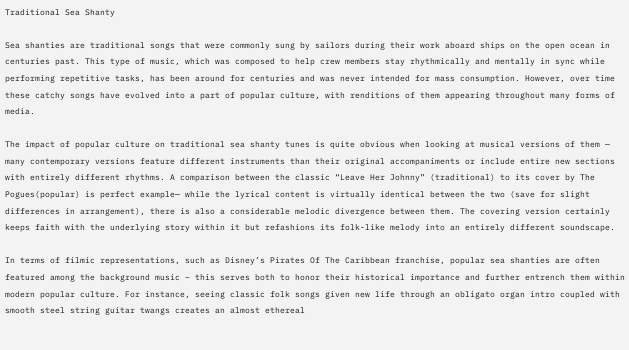Traditional Sea Shanty

Sea shanties are traditional songs that were commonly sung by sailors during their work aboard ships on the open ocean in centuries past. This type of music, which was composed to help crew members stay rhythmically and mentally in sync while performing repetitive tasks, has been around for centuries and was never intended for mass consumption. However, over time these catchy songs have evolved into a part of popular culture, with renditions of them appearing throughout many forms of media.

The impact of popular culture on traditional sea shanty tunes is quite obvious when looking at musical versions of them — many contemporary versions feature different instruments than their original accompaniments or include entire new sections with entirely different rhythms. A comparison between the classic “Leave Her Johnny” (traditional) to its cover by The Pogues(popular) is perfect example— while the lyrical content is virtually identical between the two (save for slight differences in arrangement), there is also a considerable melodic divergence between them. The covering version certainly keeps faith with the underlying story within it but refashions its folk-like melody into an entirely different soundscape.

In terms of filmic representations, such as Disney’s Pirates Of The Caribbean franchise, popular sea shanties are often featured among the background music – this serves both to honor their historical importance and further entrench them within modern popular culture. For instance, seeing classic folk songs given new life through an obligato organ intro coupled with smooth steel string guitar twangs creates an almost ethereal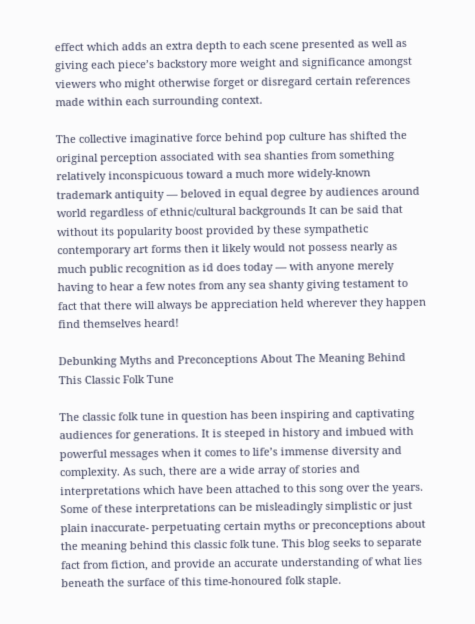effect which adds an extra depth to each scene presented as well as giving each piece’s backstory more weight and significance amongst viewers who might otherwise forget or disregard certain references made within each surrounding context.

The collective imaginative force behind pop culture has shifted the original perception associated with sea shanties from something relatively inconspicuous toward a much more widely-known trademark antiquity — beloved in equal degree by audiences around world regardless of ethnic/cultural backgrounds It can be said that without its popularity boost provided by these sympathetic contemporary art forms then it likely would not possess nearly as much public recognition as id does today — with anyone merely having to hear a few notes from any sea shanty giving testament to fact that there will always be appreciation held wherever they happen find themselves heard!

Debunking Myths and Preconceptions About The Meaning Behind This Classic Folk Tune

The classic folk tune in question has been inspiring and captivating audiences for generations. It is steeped in history and imbued with powerful messages when it comes to life’s immense diversity and complexity. As such, there are a wide array of stories and interpretations which have been attached to this song over the years. Some of these interpretations can be misleadingly simplistic or just plain inaccurate- perpetuating certain myths or preconceptions about the meaning behind this classic folk tune. This blog seeks to separate fact from fiction, and provide an accurate understanding of what lies beneath the surface of this time-honoured folk staple.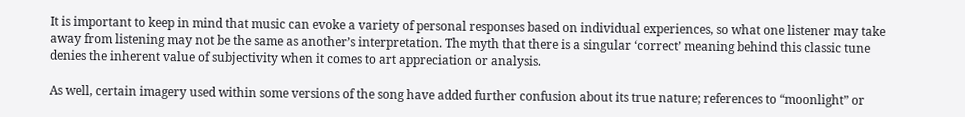It is important to keep in mind that music can evoke a variety of personal responses based on individual experiences, so what one listener may take away from listening may not be the same as another’s interpretation. The myth that there is a singular ‘correct’ meaning behind this classic tune denies the inherent value of subjectivity when it comes to art appreciation or analysis.

As well, certain imagery used within some versions of the song have added further confusion about its true nature; references to “moonlight” or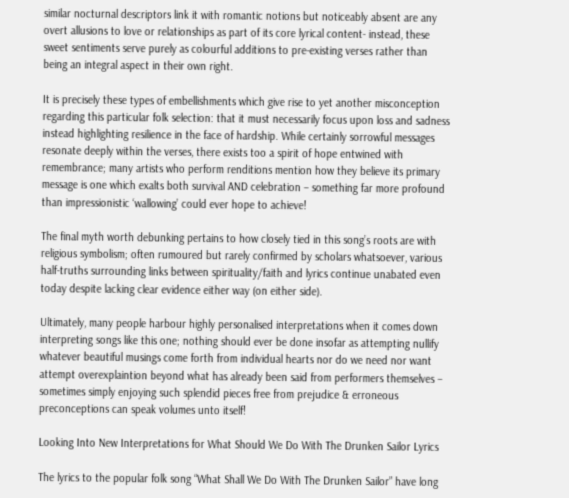similar nocturnal descriptors link it with romantic notions but noticeably absent are any overt allusions to love or relationships as part of its core lyrical content- instead, these sweet sentiments serve purely as colourful additions to pre-existing verses rather than being an integral aspect in their own right.

It is precisely these types of embellishments which give rise to yet another misconception regarding this particular folk selection: that it must necessarily focus upon loss and sadness instead highlighting resilience in the face of hardship. While certainly sorrowful messages resonate deeply within the verses, there exists too a spirit of hope entwined with remembrance; many artists who perform renditions mention how they believe its primary message is one which exalts both survival AND celebration – something far more profound than impressionistic ‘wallowing’ could ever hope to achieve!

The final myth worth debunking pertains to how closely tied in this song’s roots are with religious symbolism; often rumoured but rarely confirmed by scholars whatsoever, various half-truths surrounding links between spirituality/faith and lyrics continue unabated even today despite lacking clear evidence either way (on either side).

Ultimately, many people harbour highly personalised interpretations when it comes down interpreting songs like this one; nothing should ever be done insofar as attempting nullify whatever beautiful musings come forth from individual hearts nor do we need nor want attempt overexplaintion beyond what has already been said from performers themselves – sometimes simply enjoying such splendid pieces free from prejudice & erroneous preconceptions can speak volumes unto itself!

Looking Into New Interpretations for What Should We Do With The Drunken Sailor Lyrics

The lyrics to the popular folk song “What Shall We Do With The Drunken Sailor” have long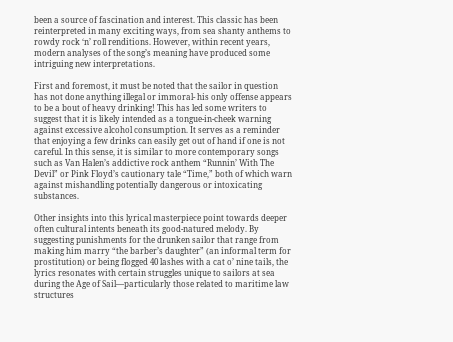been a source of fascination and interest. This classic has been reinterpreted in many exciting ways, from sea shanty anthems to rowdy rock ‘n’ roll renditions. However, within recent years, modern analyses of the song’s meaning have produced some intriguing new interpretations.

First and foremost, it must be noted that the sailor in question has not done anything illegal or immoral- his only offense appears to be a bout of heavy drinking! This has led some writers to suggest that it is likely intended as a tongue-in-cheek warning against excessive alcohol consumption. It serves as a reminder that enjoying a few drinks can easily get out of hand if one is not careful. In this sense, it is similar to more contemporary songs such as Van Halen’s addictive rock anthem “Runnin’ With The Devil” or Pink Floyd’s cautionary tale “Time,” both of which warn against mishandling potentially dangerous or intoxicating substances.

Other insights into this lyrical masterpiece point towards deeper often cultural intents beneath its good-natured melody. By suggesting punishments for the drunken sailor that range from making him marry “the barber’s daughter” (an informal term for prostitution) or being flogged 40 lashes with a cat o’ nine tails, the lyrics resonates with certain struggles unique to sailors at sea during the Age of Sail—particularly those related to maritime law structures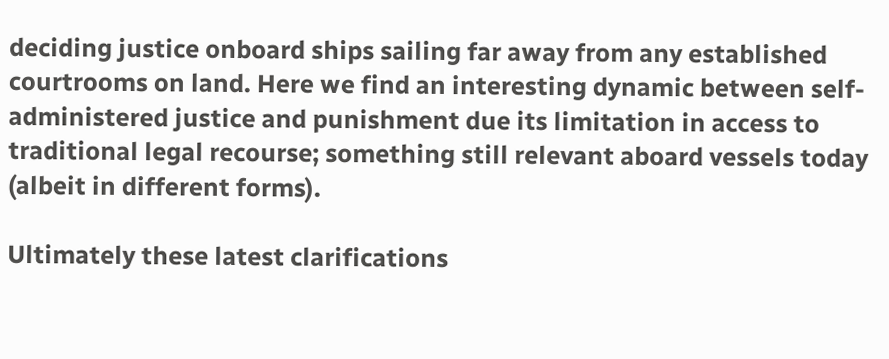deciding justice onboard ships sailing far away from any established courtrooms on land. Here we find an interesting dynamic between self-administered justice and punishment due its limitation in access to traditional legal recourse; something still relevant aboard vessels today (albeit in different forms).

Ultimately these latest clarifications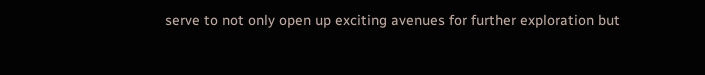serve to not only open up exciting avenues for further exploration but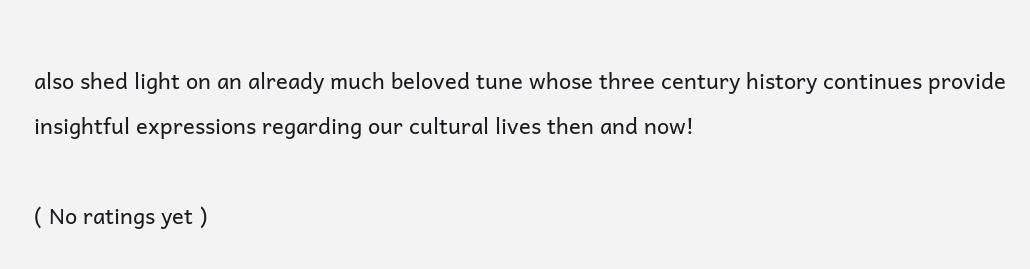also shed light on an already much beloved tune whose three century history continues provide insightful expressions regarding our cultural lives then and now!

( No ratings yet )